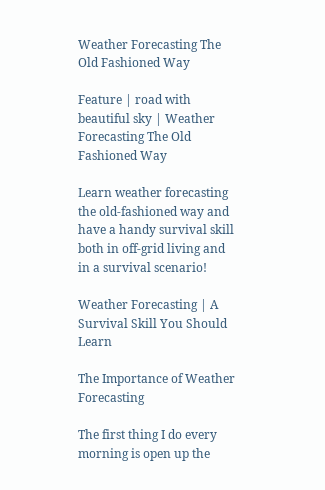Weather Forecasting The Old Fashioned Way

Feature | road with beautiful sky | Weather Forecasting The Old Fashioned Way

Learn weather forecasting the old-fashioned way and have a handy survival skill both in off-grid living and in a survival scenario!

Weather Forecasting | A Survival Skill You Should Learn

The Importance of Weather Forecasting

The first thing I do every morning is open up the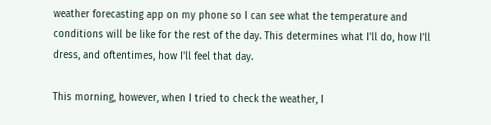weather forecasting app on my phone so I can see what the temperature and conditions will be like for the rest of the day. This determines what I'll do, how I'll dress, and oftentimes, how I'll feel that day.

This morning, however, when I tried to check the weather, I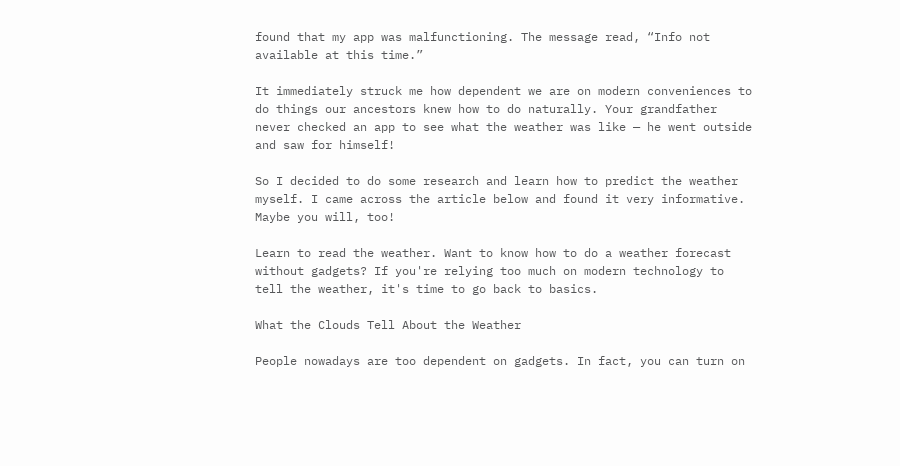found that my app was malfunctioning. The message read, “Info not available at this time.”

It immediately struck me how dependent we are on modern conveniences to do things our ancestors knew how to do naturally. Your grandfather never checked an app to see what the weather was like — he went outside and saw for himself!

So I decided to do some research and learn how to predict the weather myself. I came across the article below and found it very informative. Maybe you will, too!

Learn to read the weather. Want to know how to do a weather forecast without gadgets? If you're relying too much on modern technology to tell the weather, it's time to go back to basics.

What the Clouds Tell About the Weather

People nowadays are too dependent on gadgets. In fact, you can turn on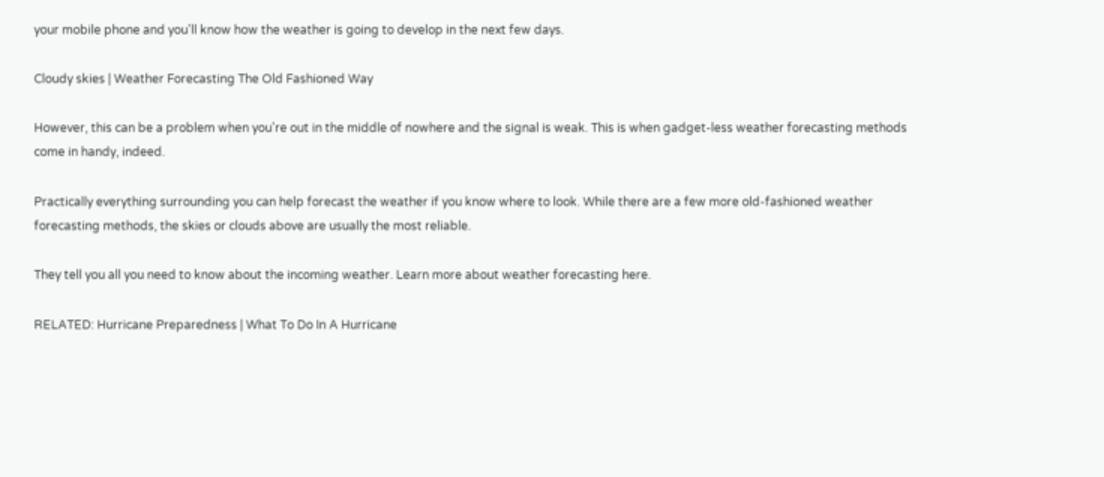your mobile phone and you'll know how the weather is going to develop in the next few days.

Cloudy skies | Weather Forecasting The Old Fashioned Way

However, this can be a problem when you're out in the middle of nowhere and the signal is weak. This is when gadget-less weather forecasting methods come in handy, indeed.

Practically everything surrounding you can help forecast the weather if you know where to look. While there are a few more old-fashioned weather forecasting methods, the skies or clouds above are usually the most reliable.

They tell you all you need to know about the incoming weather. Learn more about weather forecasting here.

RELATED: Hurricane Preparedness | What To Do In A Hurricane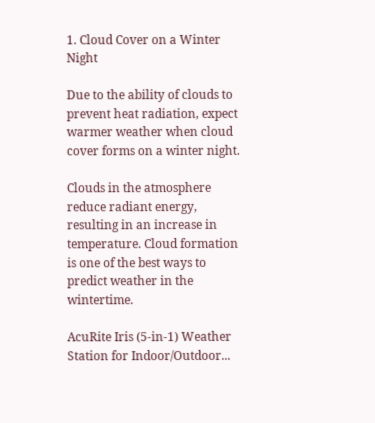1. Cloud Cover on a Winter Night

Due to the ability of clouds to prevent heat radiation, expect warmer weather when cloud cover forms on a winter night.

Clouds in the atmosphere reduce radiant energy, resulting in an increase in temperature. Cloud formation is one of the best ways to predict weather in the wintertime.

AcuRite Iris (5-in-1) Weather Station for Indoor/Outdoor...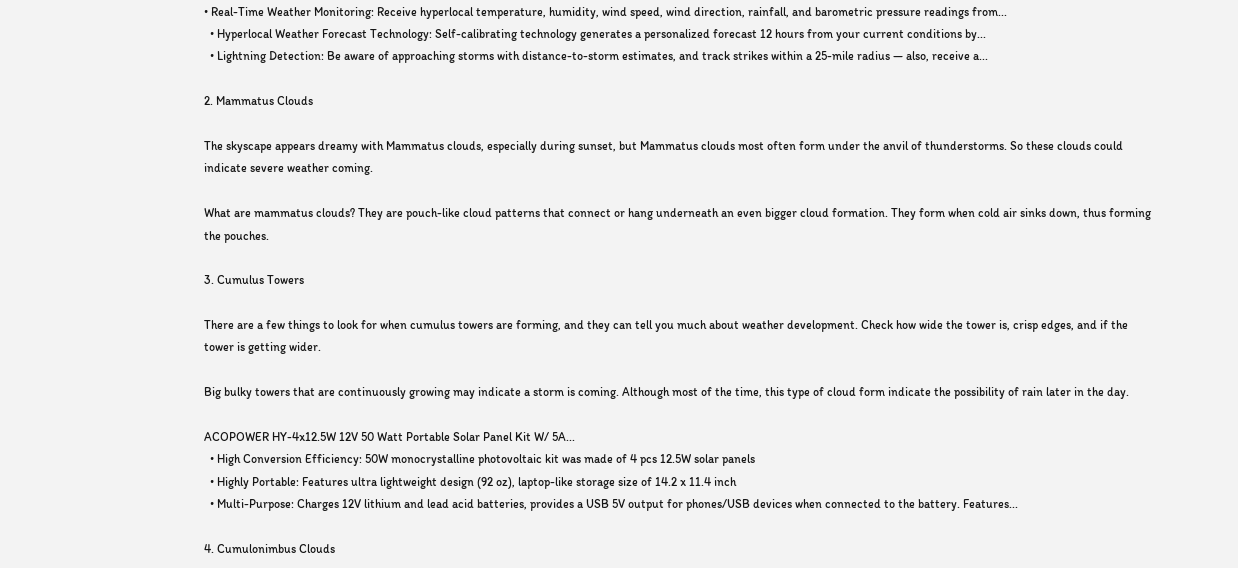• Real-Time Weather Monitoring: Receive hyperlocal temperature, humidity, wind speed, wind direction, rainfall, and barometric pressure readings from...
  • Hyperlocal Weather Forecast Technology: Self-calibrating technology generates a personalized forecast 12 hours from your current conditions by...
  • Lightning Detection: Be aware of approaching storms with distance-to-storm estimates, and track strikes within a 25-mile radius — also, receive a...

2. Mammatus Clouds

The skyscape appears dreamy with Mammatus clouds, especially during sunset, but Mammatus clouds most often form under the anvil of thunderstorms. So these clouds could indicate severe weather coming.

What are mammatus clouds? They are pouch-like cloud patterns that connect or hang underneath an even bigger cloud formation. They form when cold air sinks down, thus forming the pouches.

3. Cumulus Towers

There are a few things to look for when cumulus towers are forming, and they can tell you much about weather development. Check how wide the tower is, crisp edges, and if the tower is getting wider.

Big bulky towers that are continuously growing may indicate a storm is coming. Although most of the time, this type of cloud form indicate the possibility of rain later in the day.

ACOPOWER HY-4x12.5W 12V 50 Watt Portable Solar Panel Kit W/ 5A...
  • High Conversion Efficiency: 50W monocrystalline photovoltaic kit was made of 4 pcs 12.5W solar panels
  • Highly Portable: Features ultra lightweight design (92 oz), laptop-like storage size of 14.2 x 11.4 inch
  • Multi-Purpose: Charges 12V lithium and lead acid batteries, provides a USB 5V output for phones/USB devices when connected to the battery. Features...

4. Cumulonimbus Clouds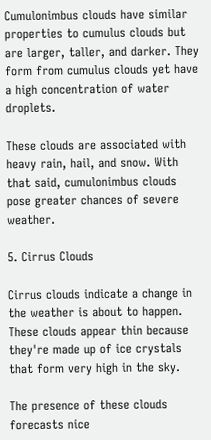Cumulonimbus clouds have similar properties to cumulus clouds but are larger, taller, and darker. They form from cumulus clouds yet have a high concentration of water droplets.

These clouds are associated with heavy rain, hail, and snow. With that said, cumulonimbus clouds pose greater chances of severe weather.

5. Cirrus Clouds

Cirrus clouds indicate a change in the weather is about to happen. These clouds appear thin because they're made up of ice crystals that form very high in the sky.

The presence of these clouds forecasts nice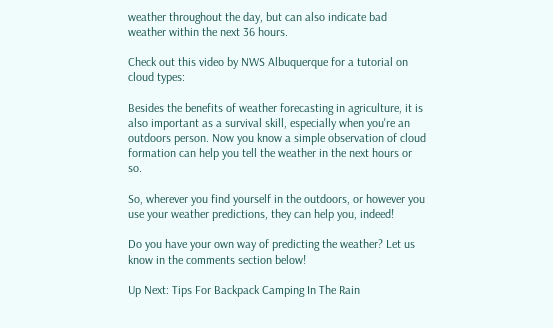weather throughout the day, but can also indicate bad weather within the next 36 hours.

Check out this video by NWS Albuquerque for a tutorial on cloud types:

Besides the benefits of weather forecasting in agriculture, it is also important as a survival skill, especially when you're an outdoors person. Now you know a simple observation of cloud formation can help you tell the weather in the next hours or so.

So, wherever you find yourself in the outdoors, or however you use your weather predictions, they can help you, indeed!

Do you have your own way of predicting the weather? Let us know in the comments section below!

Up Next: Tips For Backpack Camping In The Rain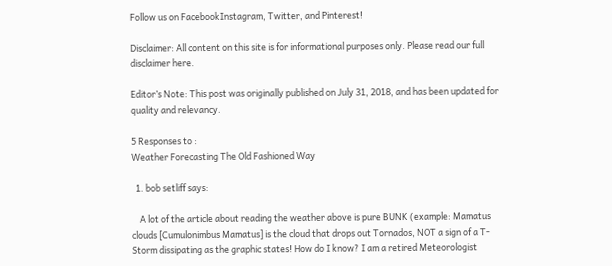Follow us on FacebookInstagram, Twitter, and Pinterest!

Disclaimer: All content on this site is for informational purposes only. Please read our full disclaimer here.

Editor’s Note: This post was originally published on July 31, 2018, and has been updated for quality and relevancy.

5 Responses to :
Weather Forecasting The Old Fashioned Way

  1. bob setliff says:

    A lot of the article about reading the weather above is pure BUNK (example: Mamatus clouds [Cumulonimbus Mamatus] is the cloud that drops out Tornados, NOT a sign of a T-Storm dissipating as the graphic states! How do I know? I am a retired Meteorologist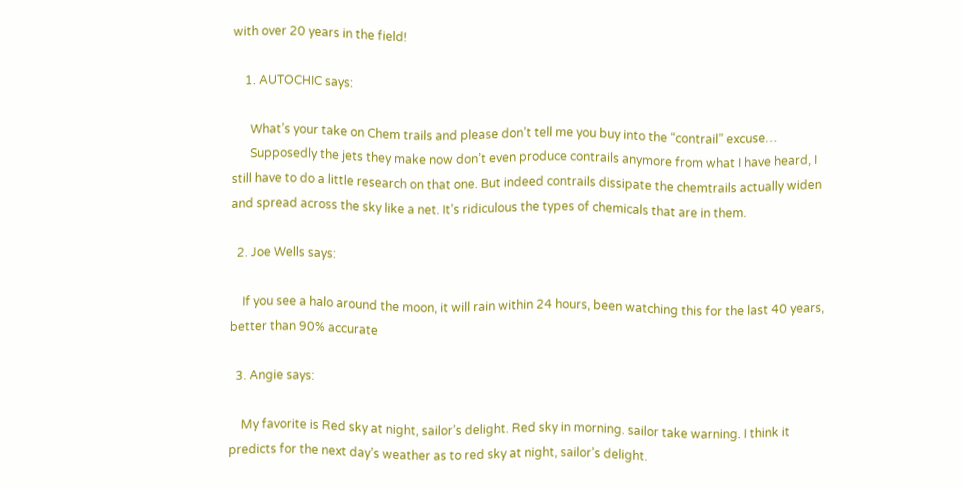with over 20 years in the field!

    1. AUTOCHIC says:

      What’s your take on Chem trails and please don’t tell me you buy into the “contrail” excuse…
      Supposedly the jets they make now don’t even produce contrails anymore from what I have heard, I still have to do a little research on that one. But indeed contrails dissipate the chemtrails actually widen and spread across the sky like a net. It’s ridiculous the types of chemicals that are in them.

  2. Joe Wells says:

    If you see a halo around the moon, it will rain within 24 hours, been watching this for the last 40 years, better than 90% accurate

  3. Angie says:

    My favorite is Red sky at night, sailor’s delight. Red sky in morning. sailor take warning. I think it predicts for the next day’s weather as to red sky at night, sailor’s delight.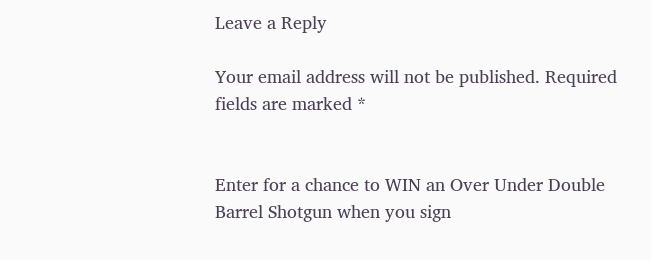Leave a Reply

Your email address will not be published. Required fields are marked *


Enter for a chance to WIN an Over Under Double Barrel Shotgun when you sign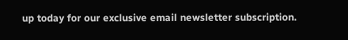up today for our exclusive email newsletter subscription.